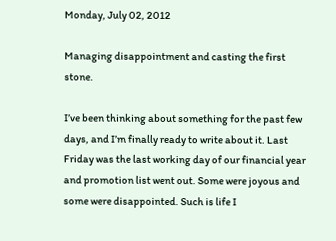Monday, July 02, 2012

Managing disappointment and casting the first stone.

I’ve been thinking about something for the past few days, and I’m finally ready to write about it. Last Friday was the last working day of our financial year and promotion list went out. Some were joyous and some were disappointed. Such is life I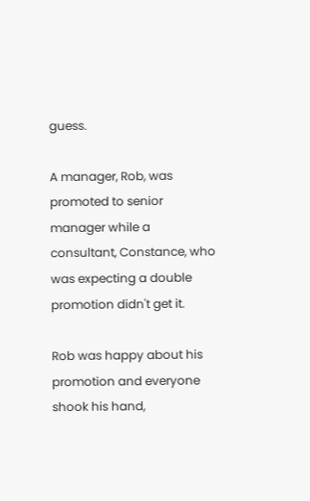guess.

A manager, Rob, was promoted to senior manager while a consultant, Constance, who was expecting a double promotion didn't get it.

Rob was happy about his promotion and everyone shook his hand,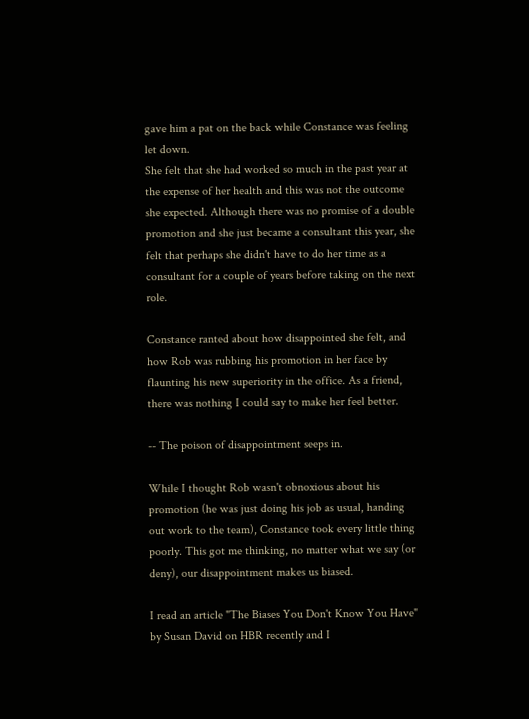gave him a pat on the back while Constance was feeling let down.
She felt that she had worked so much in the past year at the expense of her health and this was not the outcome she expected. Although there was no promise of a double promotion and she just became a consultant this year, she felt that perhaps she didn't have to do her time as a consultant for a couple of years before taking on the next role.

Constance ranted about how disappointed she felt, and how Rob was rubbing his promotion in her face by flaunting his new superiority in the office. As a friend, there was nothing I could say to make her feel better.

-- The poison of disappointment seeps in.

While I thought Rob wasn't obnoxious about his promotion (he was just doing his job as usual, handing out work to the team), Constance took every little thing poorly. This got me thinking, no matter what we say (or deny), our disappointment makes us biased.

I read an article "The Biases You Don't Know You Have" by Susan David on HBR recently and I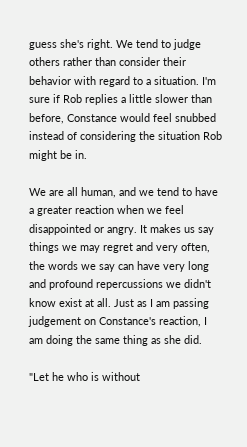guess she's right. We tend to judge others rather than consider their behavior with regard to a situation. I'm sure if Rob replies a little slower than before, Constance would feel snubbed instead of considering the situation Rob might be in.

We are all human, and we tend to have a greater reaction when we feel disappointed or angry. It makes us say things we may regret and very often, the words we say can have very long and profound repercussions we didn't know exist at all. Just as I am passing judgement on Constance's reaction, I am doing the same thing as she did.

"Let he who is without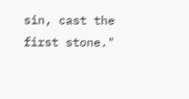sin, cast the first stone."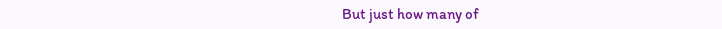But just how many of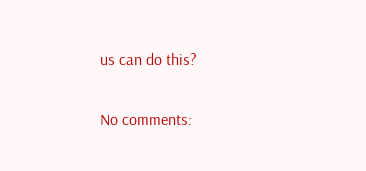us can do this?

No comments: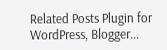Related Posts Plugin for WordPress, Blogger...